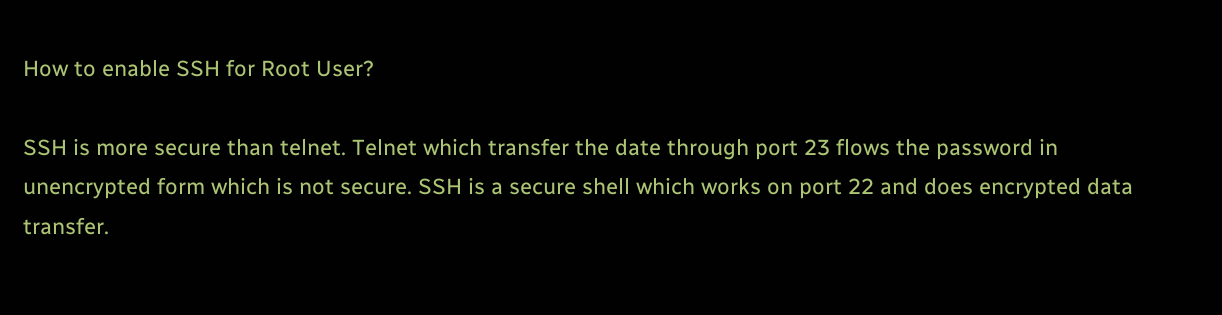How to enable SSH for Root User?

SSH is more secure than telnet. Telnet which transfer the date through port 23 flows the password in unencrypted form which is not secure. SSH is a secure shell which works on port 22 and does encrypted data transfer.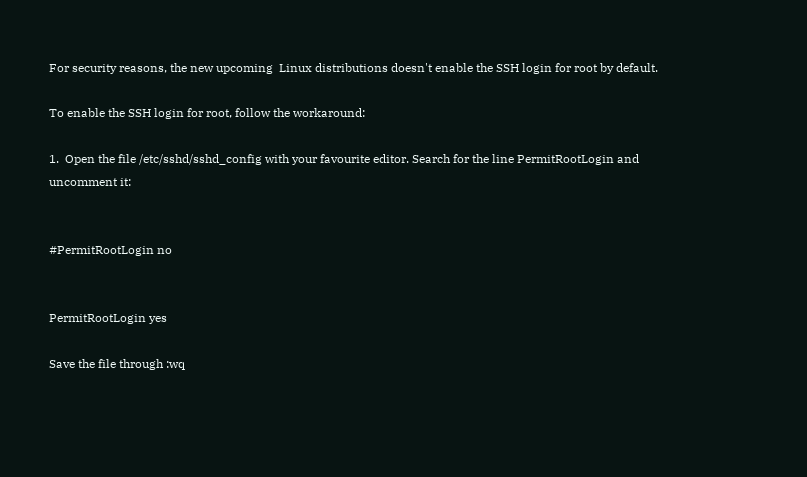For security reasons, the new upcoming  Linux distributions doesn't enable the SSH login for root by default.

To enable the SSH login for root, follow the workaround:

1.  Open the file /etc/sshd/sshd_config with your favourite editor. Search for the line PermitRootLogin and uncomment it:


#PermitRootLogin no


PermitRootLogin yes

Save the file through :wq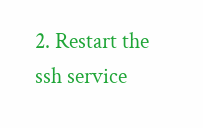2. Restart the ssh service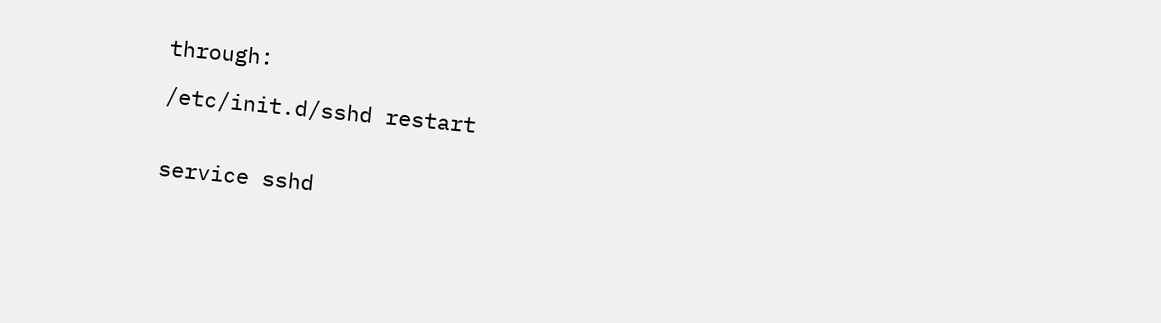through:

/etc/init.d/sshd restart


service sshd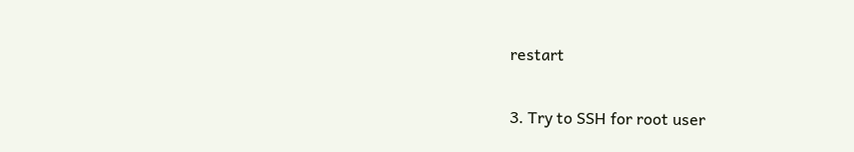restart

3. Try to SSH for root user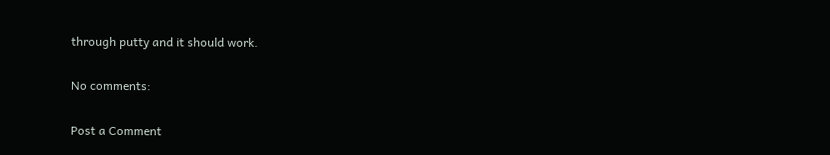through putty and it should work.

No comments:

Post a Comment